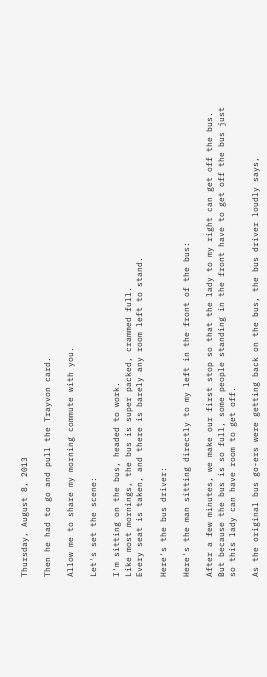Thursday, August 8, 2013

Then he had to go and pull the Trayvon card.

Allow me to share my morning commute with you.

Let's set the scene:

I'm sitting on the bus, headed to work.
Like most mornings, the bus is super packed, crammed full.
Every seat is taken, and there is barely any room left to stand.

Here's the bus driver:

Here's the man sitting directly to my left in the front of the bus:

After a few minutes, we make our first stop so that the lady to my right can get off the bus.
But because the bus is so full, some people standing in the front have to get off the bus just so this lady can have room to get off.

As the original bus go-ers were getting back on the bus, the bus driver loudly says,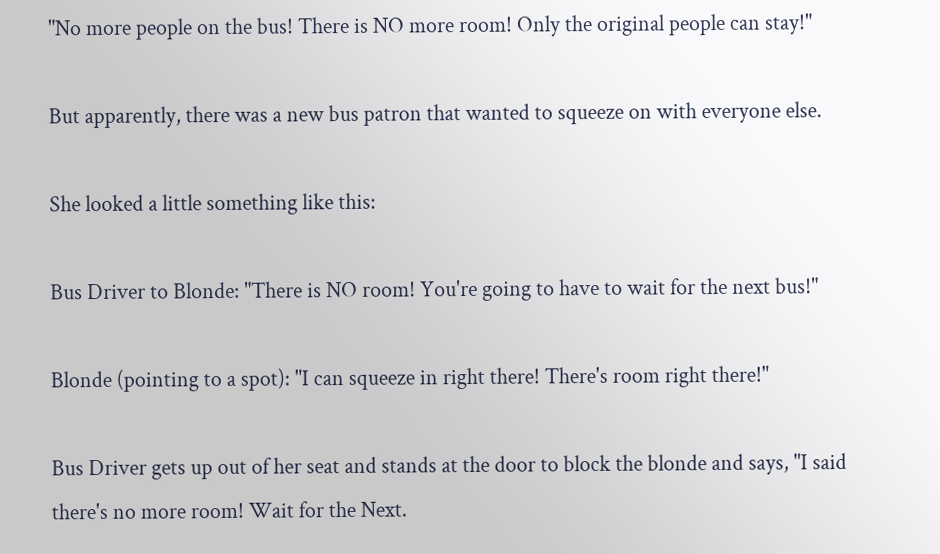"No more people on the bus! There is NO more room! Only the original people can stay!"

But apparently, there was a new bus patron that wanted to squeeze on with everyone else.

She looked a little something like this:

Bus Driver to Blonde: "There is NO room! You're going to have to wait for the next bus!"

Blonde (pointing to a spot): "I can squeeze in right there! There's room right there!"

Bus Driver gets up out of her seat and stands at the door to block the blonde and says, "I said there's no more room! Wait for the Next.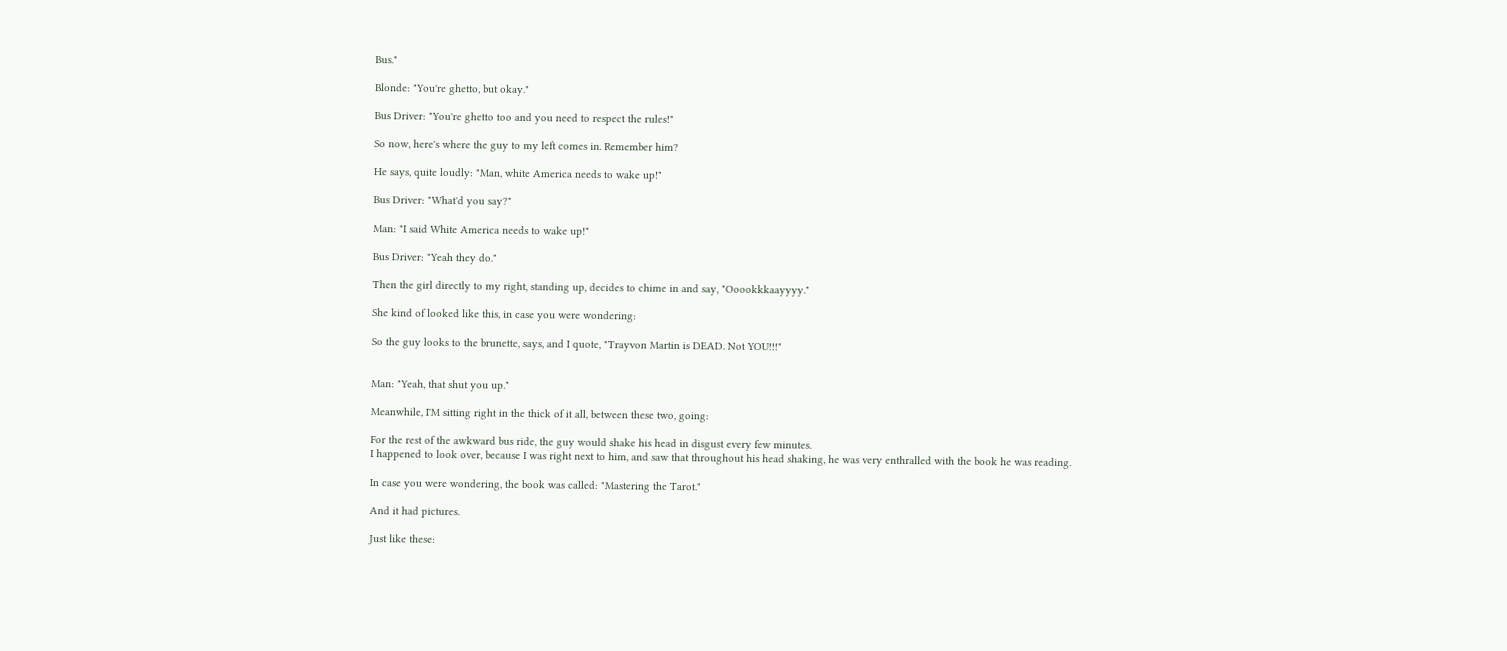Bus."

Blonde: "You're ghetto, but okay."

Bus Driver: "You're ghetto too and you need to respect the rules!"

So now, here's where the guy to my left comes in. Remember him?

He says, quite loudly: "Man, white America needs to wake up!"

Bus Driver: "What'd you say?"

Man: "I said White America needs to wake up!"

Bus Driver: "Yeah they do."

Then the girl directly to my right, standing up, decides to chime in and say, "Ooookkkaayyyy."

She kind of looked like this, in case you were wondering:

So the guy looks to the brunette, says, and I quote, "Trayvon Martin is DEAD. Not YOU!!!"


Man: "Yeah, that shut you up."

Meanwhile, I'M sitting right in the thick of it all, between these two, going:

For the rest of the awkward bus ride, the guy would shake his head in disgust every few minutes.
I happened to look over, because I was right next to him, and saw that throughout his head shaking, he was very enthralled with the book he was reading.

In case you were wondering, the book was called: "Mastering the Tarot."

And it had pictures.

Just like these: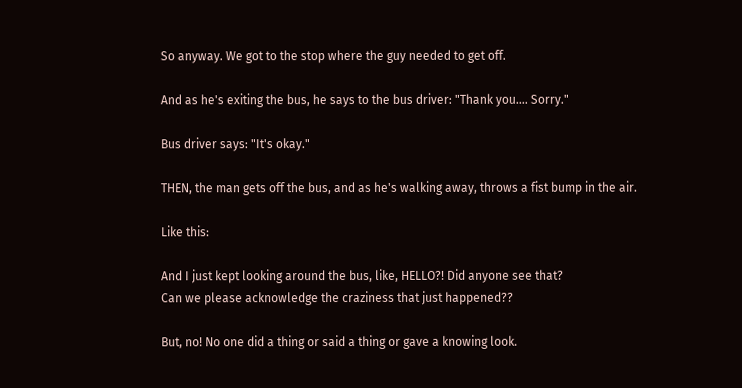So anyway. We got to the stop where the guy needed to get off.

And as he's exiting the bus, he says to the bus driver: "Thank you.... Sorry."

Bus driver says: "It's okay."

THEN, the man gets off the bus, and as he's walking away, throws a fist bump in the air.

Like this:

And I just kept looking around the bus, like, HELLO?! Did anyone see that?
Can we please acknowledge the craziness that just happened??

But, no! No one did a thing or said a thing or gave a knowing look.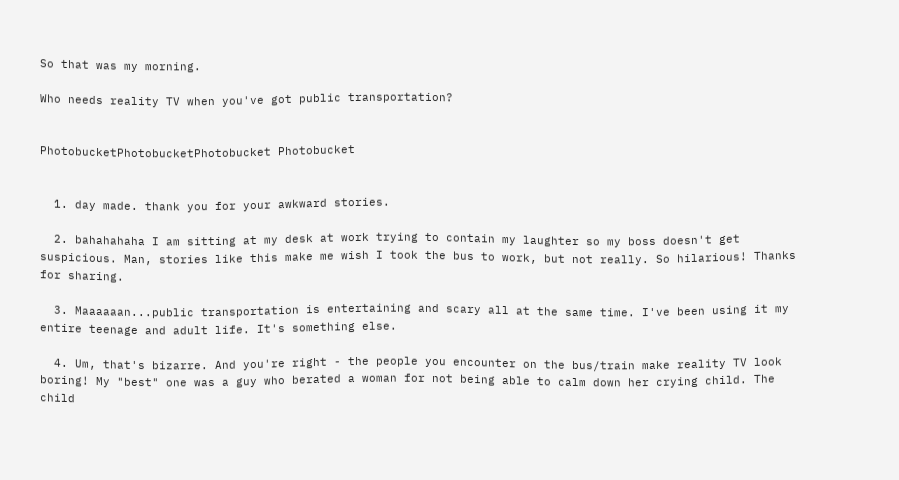So that was my morning.

Who needs reality TV when you've got public transportation?


PhotobucketPhotobucketPhotobucket Photobucket


  1. day made. thank you for your awkward stories.

  2. bahahahaha I am sitting at my desk at work trying to contain my laughter so my boss doesn't get suspicious. Man, stories like this make me wish I took the bus to work, but not really. So hilarious! Thanks for sharing.

  3. Maaaaaan...public transportation is entertaining and scary all at the same time. I've been using it my entire teenage and adult life. It's something else.

  4. Um, that's bizarre. And you're right - the people you encounter on the bus/train make reality TV look boring! My "best" one was a guy who berated a woman for not being able to calm down her crying child. The child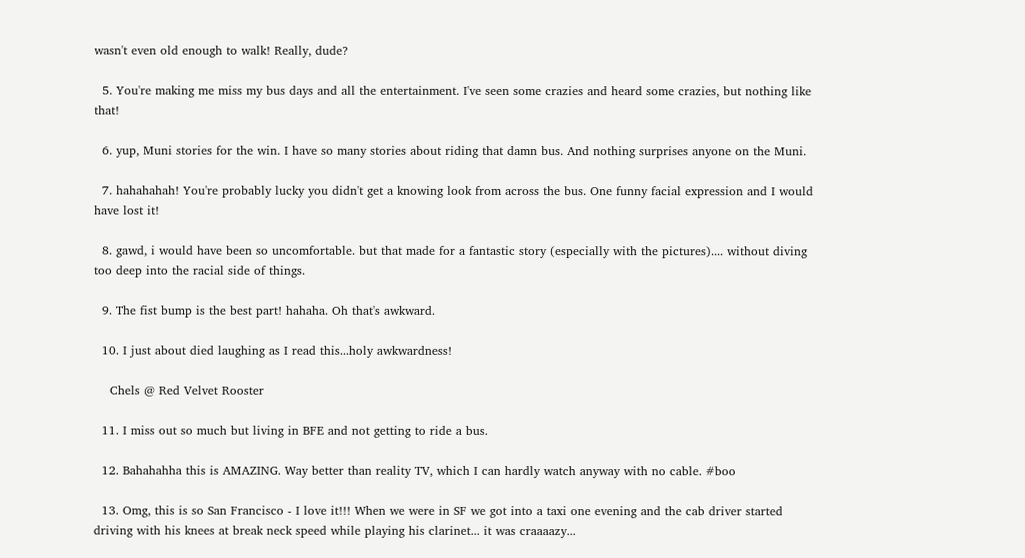wasn't even old enough to walk! Really, dude?

  5. You're making me miss my bus days and all the entertainment. I've seen some crazies and heard some crazies, but nothing like that!

  6. yup, Muni stories for the win. I have so many stories about riding that damn bus. And nothing surprises anyone on the Muni.

  7. hahahahah! You're probably lucky you didn't get a knowing look from across the bus. One funny facial expression and I would have lost it!

  8. gawd, i would have been so uncomfortable. but that made for a fantastic story (especially with the pictures).... without diving too deep into the racial side of things.

  9. The fist bump is the best part! hahaha. Oh that's awkward.

  10. I just about died laughing as I read this...holy awkwardness!

    Chels @ Red Velvet Rooster

  11. I miss out so much but living in BFE and not getting to ride a bus.

  12. Bahahahha this is AMAZING. Way better than reality TV, which I can hardly watch anyway with no cable. #boo

  13. Omg, this is so San Francisco - I love it!!! When we were in SF we got into a taxi one evening and the cab driver started driving with his knees at break neck speed while playing his clarinet... it was craaaazy...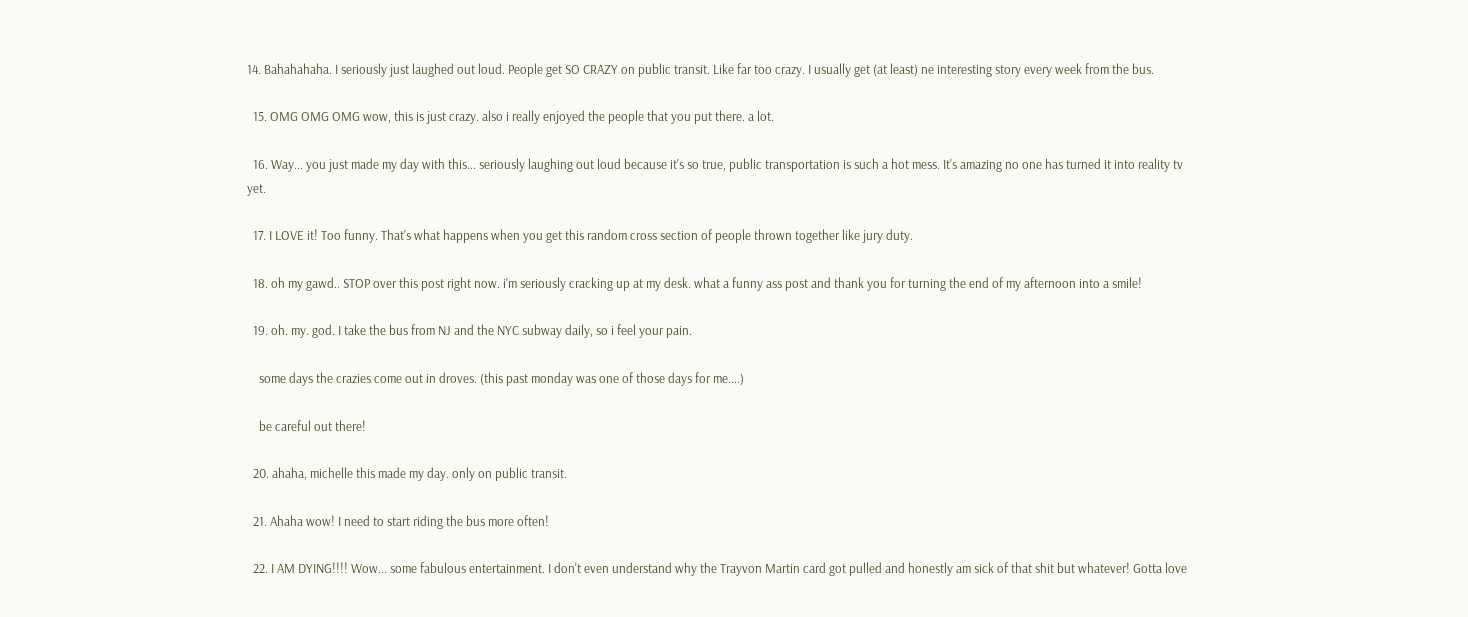14. Bahahahaha. I seriously just laughed out loud. People get SO CRAZY on public transit. Like far too crazy. I usually get (at least) ne interesting story every week from the bus.

  15. OMG OMG OMG wow, this is just crazy. also i really enjoyed the people that you put there. a lot.

  16. Way... you just made my day with this... seriously laughing out loud because it's so true, public transportation is such a hot mess. It's amazing no one has turned it into reality tv yet.

  17. I LOVE it! Too funny. That's what happens when you get this random cross section of people thrown together like jury duty.

  18. oh my gawd.. STOP over this post right now. i'm seriously cracking up at my desk. what a funny ass post and thank you for turning the end of my afternoon into a smile!

  19. oh. my. god. I take the bus from NJ and the NYC subway daily, so i feel your pain.

    some days the crazies come out in droves. (this past monday was one of those days for me....)

    be careful out there!

  20. ahaha, michelle this made my day. only on public transit.

  21. Ahaha wow! I need to start riding the bus more often!

  22. I AM DYING!!!! Wow... some fabulous entertainment. I don't even understand why the Trayvon Martin card got pulled and honestly am sick of that shit but whatever! Gotta love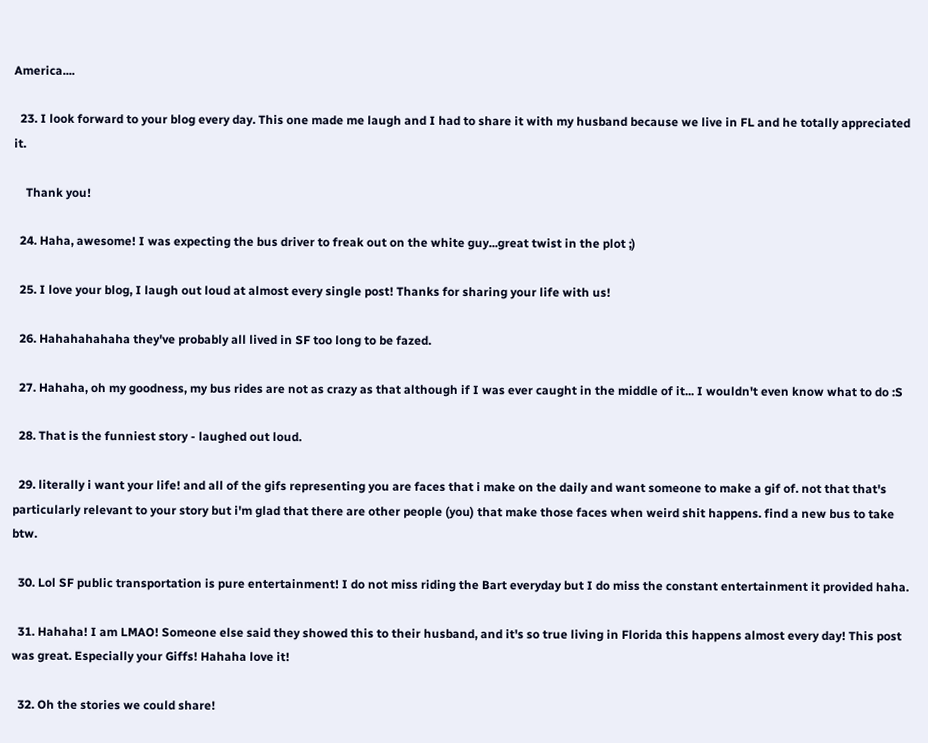America....

  23. I look forward to your blog every day. This one made me laugh and I had to share it with my husband because we live in FL and he totally appreciated it.

    Thank you!

  24. Haha, awesome! I was expecting the bus driver to freak out on the white guy...great twist in the plot ;)

  25. I love your blog, I laugh out loud at almost every single post! Thanks for sharing your life with us!

  26. Hahahahahaha they've probably all lived in SF too long to be fazed.

  27. Hahaha, oh my goodness, my bus rides are not as crazy as that although if I was ever caught in the middle of it... I wouldn't even know what to do :S

  28. That is the funniest story - laughed out loud.

  29. literally i want your life! and all of the gifs representing you are faces that i make on the daily and want someone to make a gif of. not that that's particularly relevant to your story but i'm glad that there are other people (you) that make those faces when weird shit happens. find a new bus to take btw.

  30. Lol SF public transportation is pure entertainment! I do not miss riding the Bart everyday but I do miss the constant entertainment it provided haha.

  31. Hahaha! I am LMAO! Someone else said they showed this to their husband, and it's so true living in Florida this happens almost every day! This post was great. Especially your Giffs! Hahaha love it!

  32. Oh the stories we could share!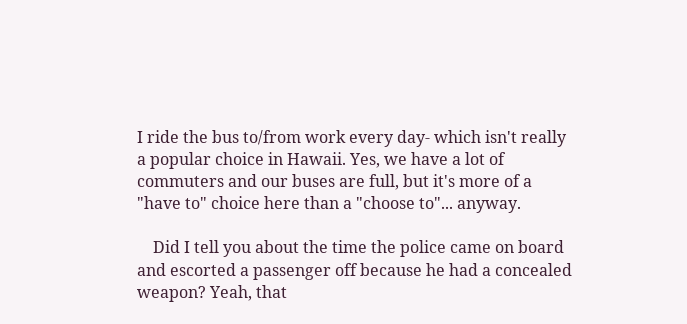I ride the bus to/from work every day- which isn't really a popular choice in Hawaii. Yes, we have a lot of commuters and our buses are full, but it's more of a "have to" choice here than a "choose to"... anyway.

    Did I tell you about the time the police came on board and escorted a passenger off because he had a concealed weapon? Yeah, that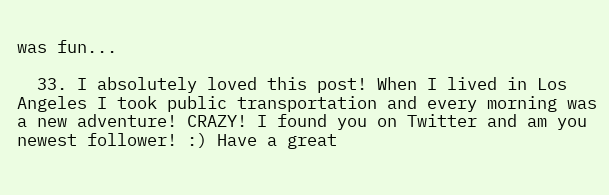was fun...

  33. I absolutely loved this post! When I lived in Los Angeles I took public transportation and every morning was a new adventure! CRAZY! I found you on Twitter and am you newest follower! :) Have a great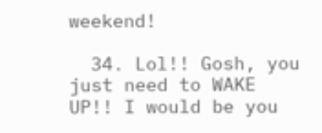weekend!

  34. Lol!! Gosh, you just need to WAKE UP!! I would be you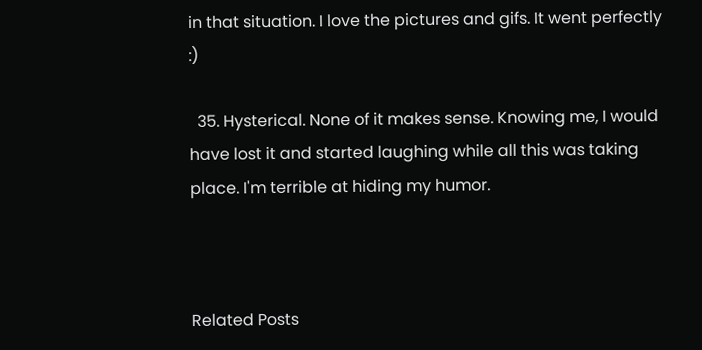in that situation. I love the pictures and gifs. It went perfectly :)

  35. Hysterical. None of it makes sense. Knowing me, I would have lost it and started laughing while all this was taking place. I'm terrible at hiding my humor.



Related Posts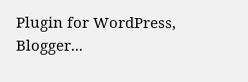Plugin for WordPress, Blogger...